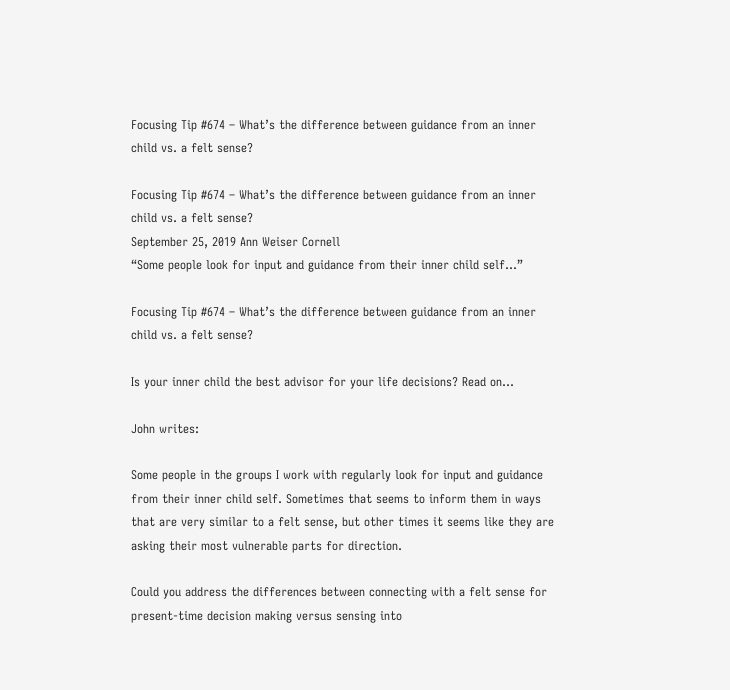Focusing Tip #674 – What’s the difference between guidance from an inner child vs. a felt sense?

Focusing Tip #674 – What’s the difference between guidance from an inner child vs. a felt sense?
September 25, 2019 Ann Weiser Cornell
“Some people look for input and guidance from their inner child self...”

Focusing Tip #674 – What’s the difference between guidance from an inner child vs. a felt sense?

Is your inner child the best advisor for your life decisions? Read on…

John writes:

Some people in the groups I work with regularly look for input and guidance from their inner child self. Sometimes that seems to inform them in ways that are very similar to a felt sense, but other times it seems like they are asking their most vulnerable parts for direction.

Could you address the differences between connecting with a felt sense for present-time decision making versus sensing into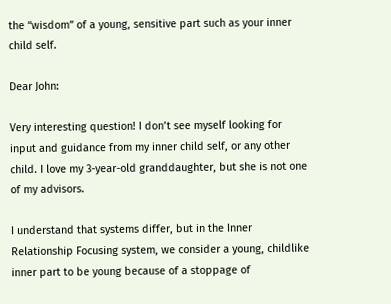the “wisdom” of a young, sensitive part such as your inner child self.

Dear John:

Very interesting question! I don’t see myself looking for input and guidance from my inner child self, or any other child. I love my 3-year-old granddaughter, but she is not one of my advisors.

I understand that systems differ, but in the Inner Relationship Focusing system, we consider a young, childlike inner part to be young because of a stoppage of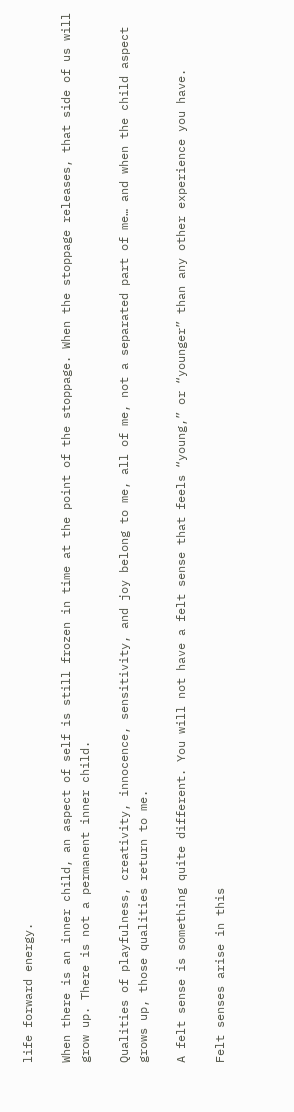life forward energy.

When there is an inner child, an aspect of self is still frozen in time at the point of the stoppage. When the stoppage releases, that side of us will grow up. There is not a permanent inner child.

Qualities of playfulness, creativity, innocence, sensitivity, and joy belong to me, all of me, not a separated part of me… and when the child aspect grows up, those qualities return to me.

A felt sense is something quite different. You will not have a felt sense that feels “young,” or “younger” than any other experience you have.

Felt senses arise in this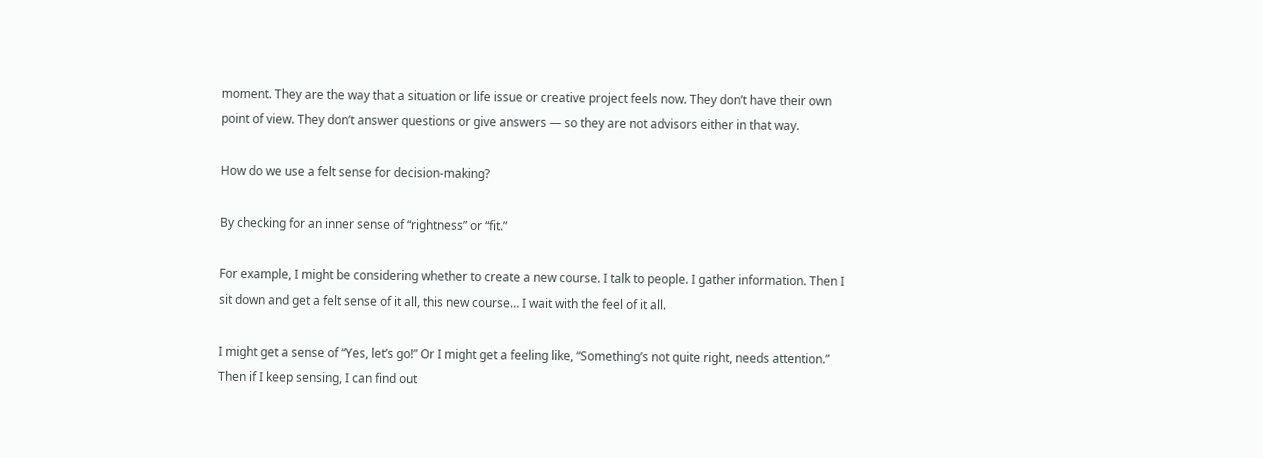moment. They are the way that a situation or life issue or creative project feels now. They don’t have their own point of view. They don’t answer questions or give answers — so they are not advisors either in that way.

How do we use a felt sense for decision-making?

By checking for an inner sense of “rightness” or “fit.”

For example, I might be considering whether to create a new course. I talk to people. I gather information. Then I sit down and get a felt sense of it all, this new course… I wait with the feel of it all.

I might get a sense of “Yes, let’s go!” Or I might get a feeling like, “Something’s not quite right, needs attention.” Then if I keep sensing, I can find out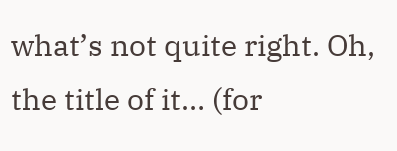what’s not quite right. Oh, the title of it… (for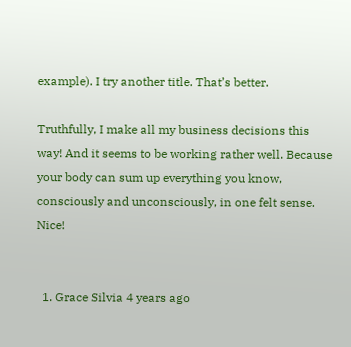example). I try another title. That’s better.

Truthfully, I make all my business decisions this way! And it seems to be working rather well. Because your body can sum up everything you know, consciously and unconsciously, in one felt sense. Nice!


  1. Grace Silvia 4 years ago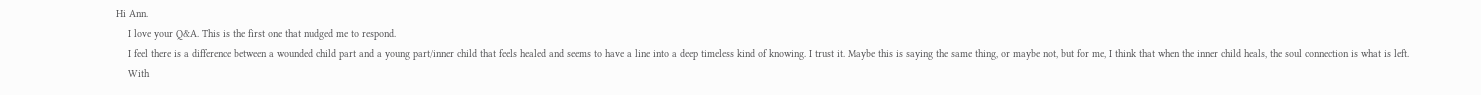Hi Ann.
    I love your Q&A. This is the first one that nudged me to respond.
    I feel there is a difference between a wounded child part and a young part/inner child that feels healed and seems to have a line into a deep timeless kind of knowing. I trust it. Maybe this is saying the same thing, or maybe not, but for me, I think that when the inner child heals, the soul connection is what is left.
    With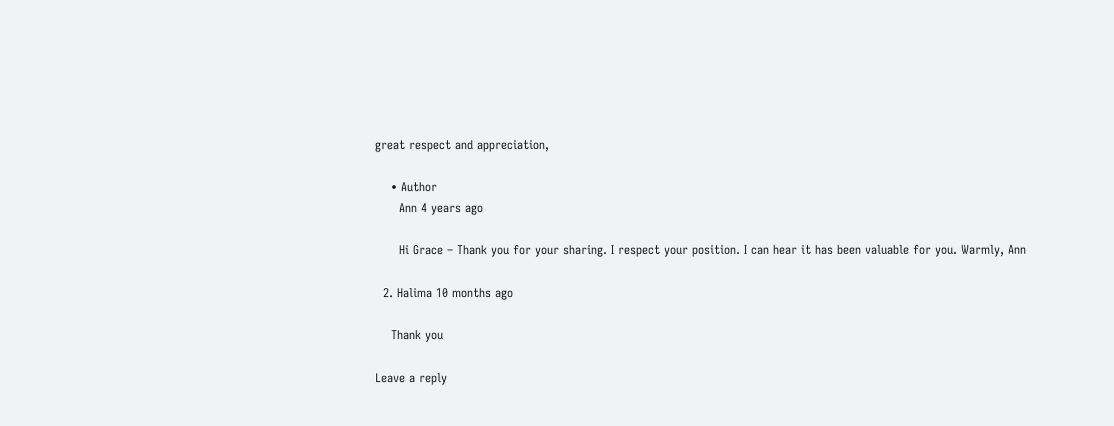great respect and appreciation,

    • Author
      Ann 4 years ago

      Hi Grace – Thank you for your sharing. I respect your position. I can hear it has been valuable for you. Warmly, Ann

  2. Halima 10 months ago

    Thank you

Leave a reply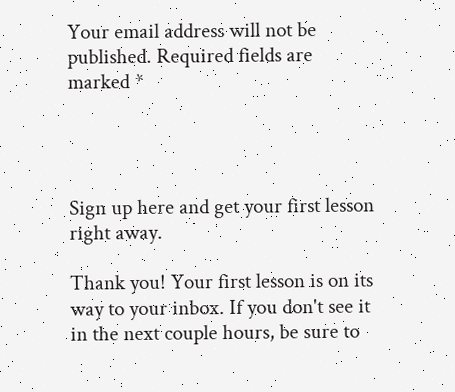Your email address will not be published. Required fields are marked *




Sign up here and get your first lesson right away.

Thank you! Your first lesson is on its way to your inbox. If you don't see it in the next couple hours, be sure to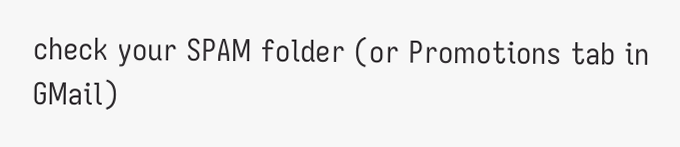check your SPAM folder (or Promotions tab in GMail)